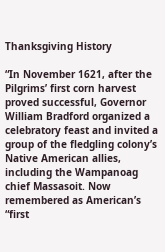Thanksgiving History

“In November 1621, after the Pilgrims’ first corn harvest proved successful, Governor William Bradford organized a celebratory feast and invited a group of the fledgling colony’s Native American allies, including the Wampanoag chief Massasoit. Now remembered as American’s “first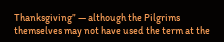Thanksgiving” — although the Pilgrims themselves may not have used the term at the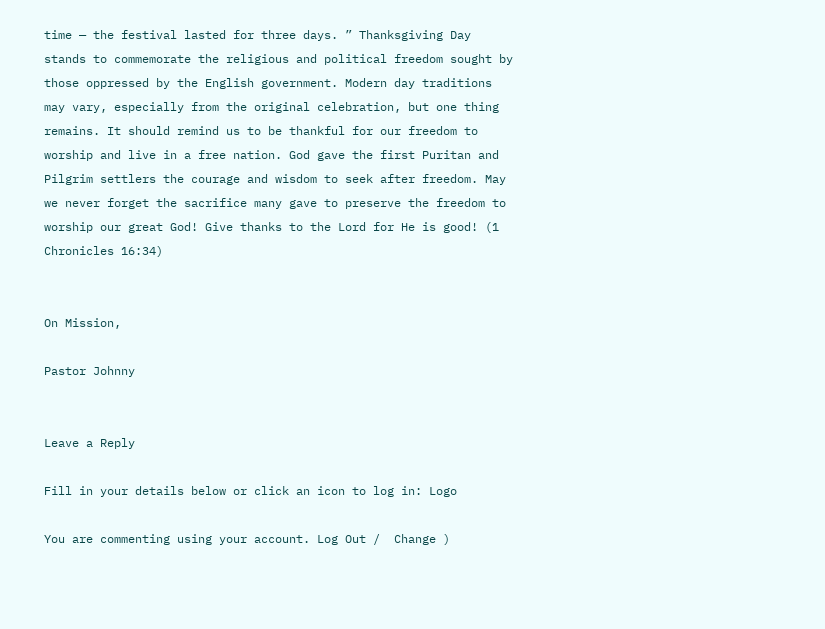time — the festival lasted for three days. ” Thanksgiving Day stands to commemorate the religious and political freedom sought by those oppressed by the English government. Modern day traditions may vary, especially from the original celebration, but one thing remains. It should remind us to be thankful for our freedom to worship and live in a free nation. God gave the first Puritan and Pilgrim settlers the courage and wisdom to seek after freedom. May we never forget the sacrifice many gave to preserve the freedom to worship our great God! Give thanks to the Lord for He is good! (1 Chronicles 16:34)


On Mission,

Pastor Johnny


Leave a Reply

Fill in your details below or click an icon to log in: Logo

You are commenting using your account. Log Out /  Change )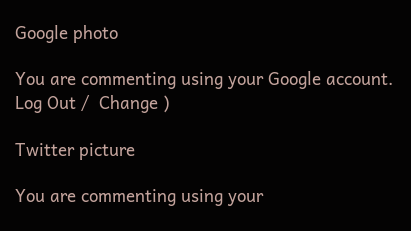Google photo

You are commenting using your Google account. Log Out /  Change )

Twitter picture

You are commenting using your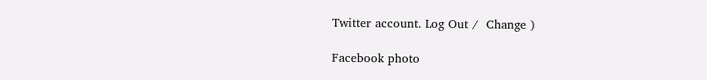Twitter account. Log Out /  Change )

Facebook photo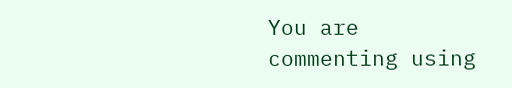You are commenting using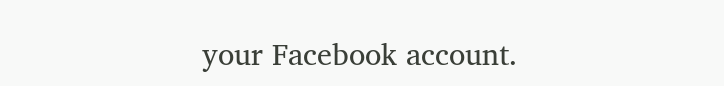your Facebook account.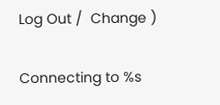Log Out /  Change )

Connecting to %s